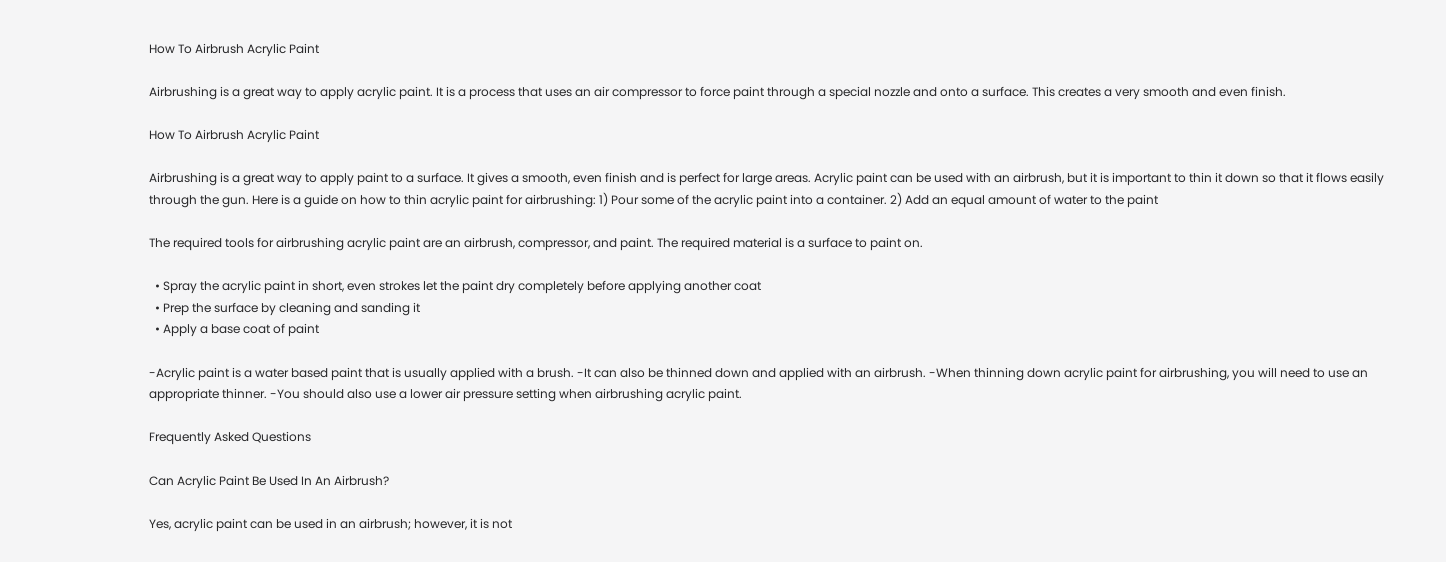How To Airbrush Acrylic Paint

Airbrushing is a great way to apply acrylic paint. It is a process that uses an air compressor to force paint through a special nozzle and onto a surface. This creates a very smooth and even finish.

How To Airbrush Acrylic Paint

Airbrushing is a great way to apply paint to a surface. It gives a smooth, even finish and is perfect for large areas. Acrylic paint can be used with an airbrush, but it is important to thin it down so that it flows easily through the gun. Here is a guide on how to thin acrylic paint for airbrushing: 1) Pour some of the acrylic paint into a container. 2) Add an equal amount of water to the paint

The required tools for airbrushing acrylic paint are an airbrush, compressor, and paint. The required material is a surface to paint on.

  • Spray the acrylic paint in short, even strokes let the paint dry completely before applying another coat
  • Prep the surface by cleaning and sanding it
  • Apply a base coat of paint

-Acrylic paint is a water based paint that is usually applied with a brush. -It can also be thinned down and applied with an airbrush. -When thinning down acrylic paint for airbrushing, you will need to use an appropriate thinner. -You should also use a lower air pressure setting when airbrushing acrylic paint.

Frequently Asked Questions

Can Acrylic Paint Be Used In An Airbrush?

Yes, acrylic paint can be used in an airbrush; however, it is not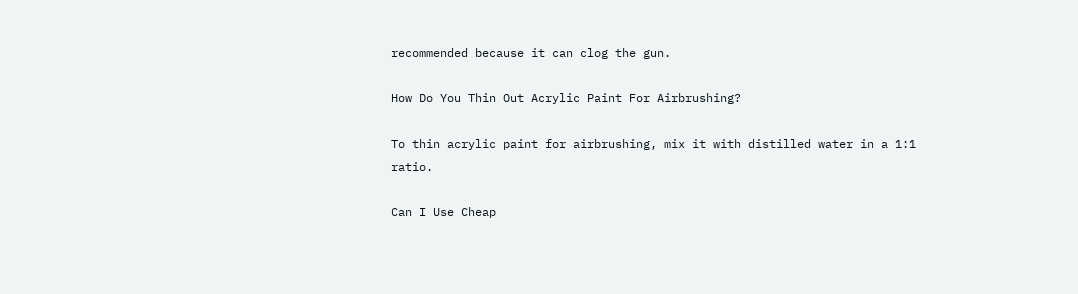recommended because it can clog the gun.

How Do You Thin Out Acrylic Paint For Airbrushing?

To thin acrylic paint for airbrushing, mix it with distilled water in a 1:1 ratio.

Can I Use Cheap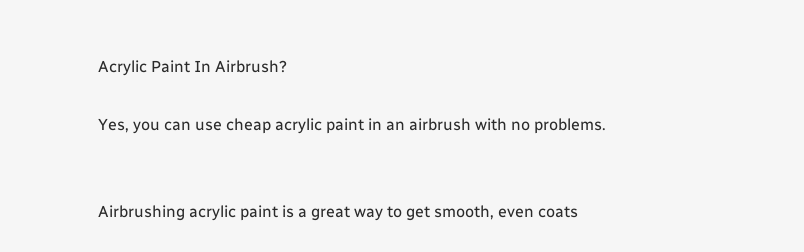Acrylic Paint In Airbrush?

Yes, you can use cheap acrylic paint in an airbrush with no problems.


Airbrushing acrylic paint is a great way to get smooth, even coats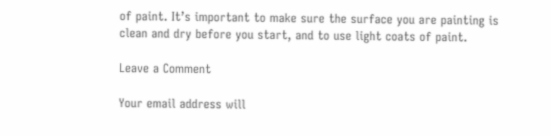of paint. It’s important to make sure the surface you are painting is clean and dry before you start, and to use light coats of paint.

Leave a Comment

Your email address will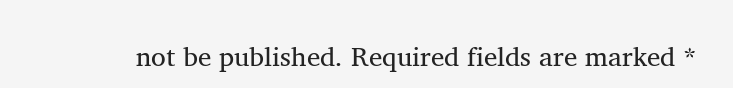not be published. Required fields are marked *